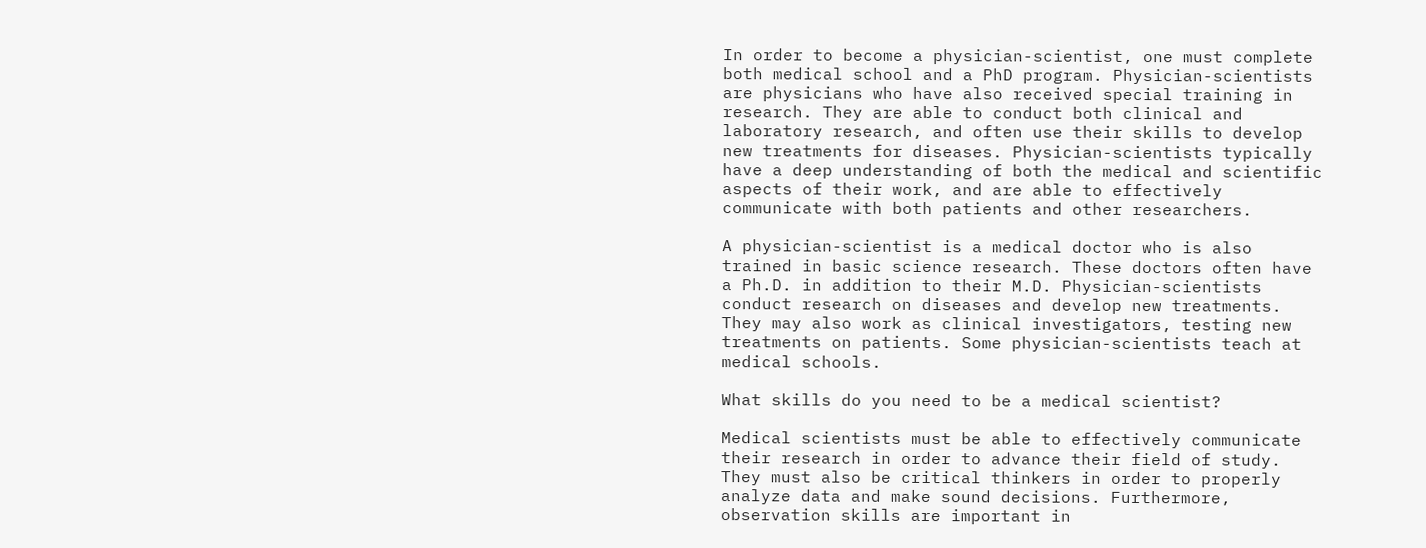In order to become a physician-scientist, one must complete both medical school and a PhD program. Physician-scientists are physicians who have also received special training in research. They are able to conduct both clinical and laboratory research, and often use their skills to develop new treatments for diseases. Physician-scientists typically have a deep understanding of both the medical and scientific aspects of their work, and are able to effectively communicate with both patients and other researchers.

A physician-scientist is a medical doctor who is also trained in basic science research. These doctors often have a Ph.D. in addition to their M.D. Physician-scientists conduct research on diseases and develop new treatments. They may also work as clinical investigators, testing new treatments on patients. Some physician-scientists teach at medical schools.

What skills do you need to be a medical scientist?

Medical scientists must be able to effectively communicate their research in order to advance their field of study. They must also be critical thinkers in order to properly analyze data and make sound decisions. Furthermore, observation skills are important in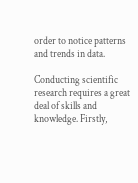order to notice patterns and trends in data.

Conducting scientific research requires a great deal of skills and knowledge. Firstly,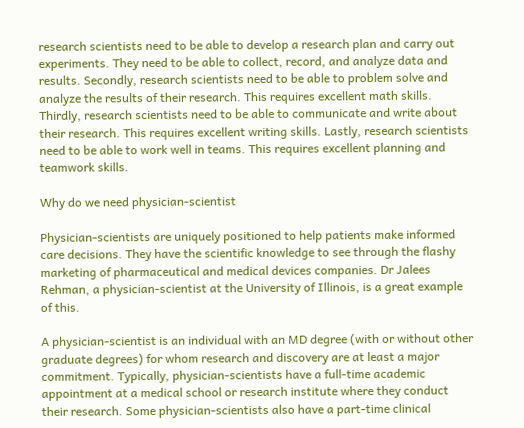research scientists need to be able to develop a research plan and carry out experiments. They need to be able to collect, record, and analyze data and results. Secondly, research scientists need to be able to problem solve and analyze the results of their research. This requires excellent math skills. Thirdly, research scientists need to be able to communicate and write about their research. This requires excellent writing skills. Lastly, research scientists need to be able to work well in teams. This requires excellent planning and teamwork skills.

Why do we need physician-scientist

Physician-scientists are uniquely positioned to help patients make informed care decisions. They have the scientific knowledge to see through the flashy marketing of pharmaceutical and medical devices companies. Dr Jalees Rehman, a physician-scientist at the University of Illinois, is a great example of this.

A physician-scientist is an individual with an MD degree (with or without other graduate degrees) for whom research and discovery are at least a major commitment. Typically, physician-scientists have a full-time academic appointment at a medical school or research institute where they conduct their research. Some physician-scientists also have a part-time clinical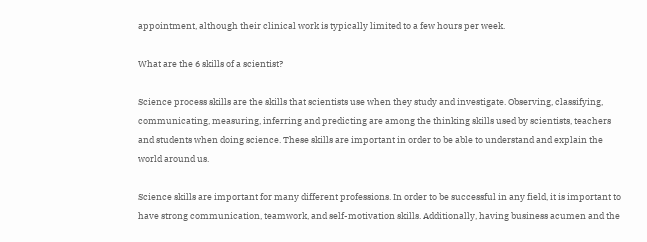appointment, although their clinical work is typically limited to a few hours per week.

What are the 6 skills of a scientist?

Science process skills are the skills that scientists use when they study and investigate. Observing, classifying, communicating, measuring, inferring and predicting are among the thinking skills used by scientists, teachers and students when doing science. These skills are important in order to be able to understand and explain the world around us.

Science skills are important for many different professions. In order to be successful in any field, it is important to have strong communication, teamwork, and self-motivation skills. Additionally, having business acumen and the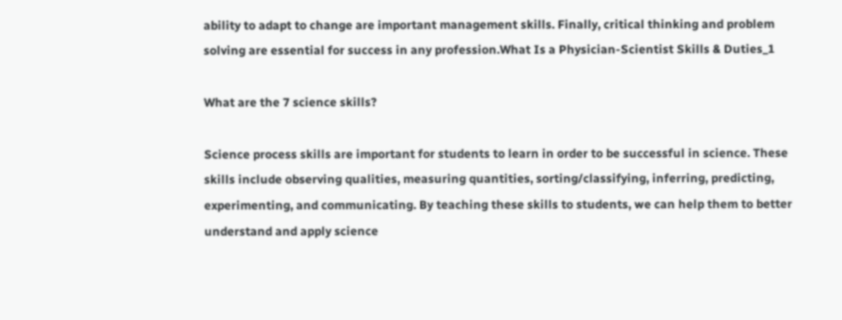ability to adapt to change are important management skills. Finally, critical thinking and problem solving are essential for success in any profession.What Is a Physician-Scientist Skills & Duties_1

What are the 7 science skills?

Science process skills are important for students to learn in order to be successful in science. These skills include observing qualities, measuring quantities, sorting/classifying, inferring, predicting, experimenting, and communicating. By teaching these skills to students, we can help them to better understand and apply science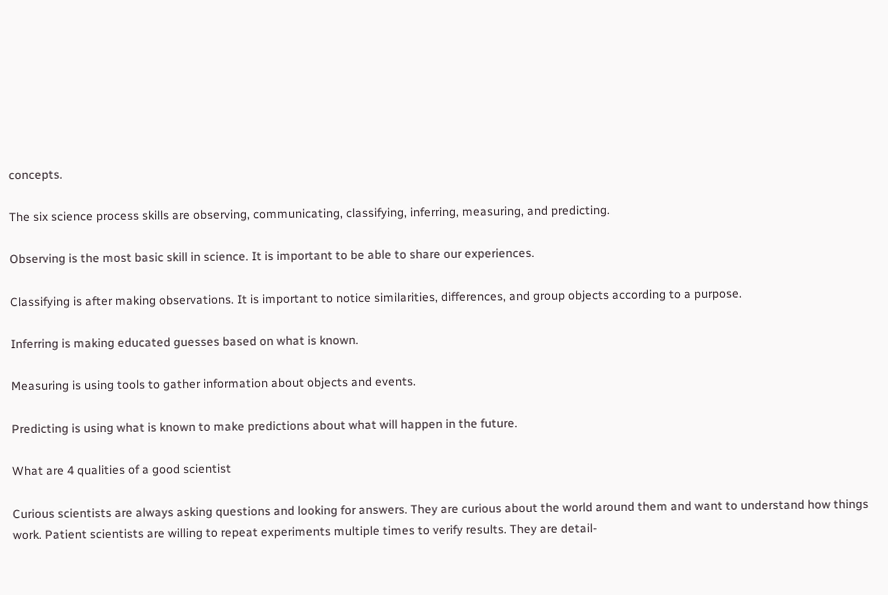concepts.

The six science process skills are observing, communicating, classifying, inferring, measuring, and predicting.

Observing is the most basic skill in science. It is important to be able to share our experiences.

Classifying is after making observations. It is important to notice similarities, differences, and group objects according to a purpose.

Inferring is making educated guesses based on what is known.

Measuring is using tools to gather information about objects and events.

Predicting is using what is known to make predictions about what will happen in the future.

What are 4 qualities of a good scientist

Curious scientists are always asking questions and looking for answers. They are curious about the world around them and want to understand how things work. Patient scientists are willing to repeat experiments multiple times to verify results. They are detail-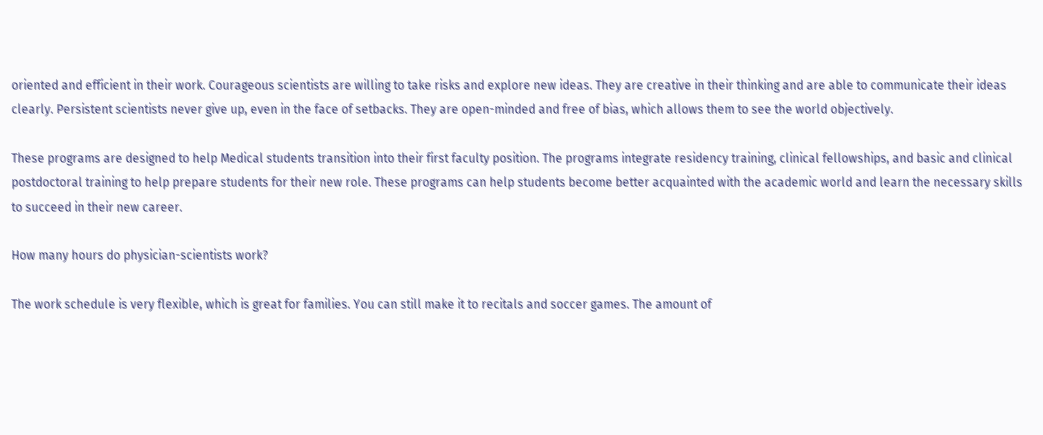oriented and efficient in their work. Courageous scientists are willing to take risks and explore new ideas. They are creative in their thinking and are able to communicate their ideas clearly. Persistent scientists never give up, even in the face of setbacks. They are open-minded and free of bias, which allows them to see the world objectively.

These programs are designed to help Medical students transition into their first faculty position. The programs integrate residency training, clinical fellowships, and basic and clinical postdoctoral training to help prepare students for their new role. These programs can help students become better acquainted with the academic world and learn the necessary skills to succeed in their new career.

How many hours do physician-scientists work?

The work schedule is very flexible, which is great for families. You can still make it to recitals and soccer games. The amount of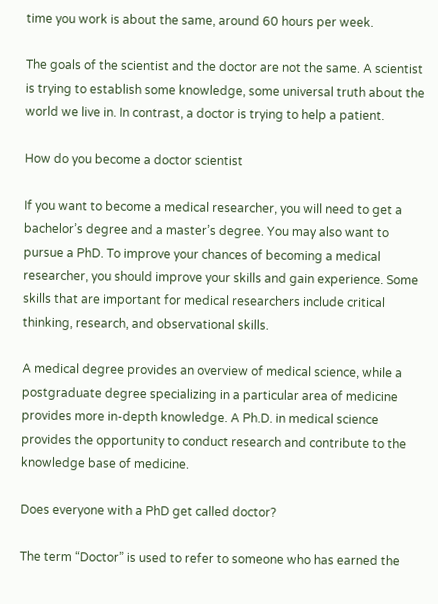time you work is about the same, around 60 hours per week.

The goals of the scientist and the doctor are not the same. A scientist is trying to establish some knowledge, some universal truth about the world we live in. In contrast, a doctor is trying to help a patient.

How do you become a doctor scientist

If you want to become a medical researcher, you will need to get a bachelor’s degree and a master’s degree. You may also want to pursue a PhD. To improve your chances of becoming a medical researcher, you should improve your skills and gain experience. Some skills that are important for medical researchers include critical thinking, research, and observational skills.

A medical degree provides an overview of medical science, while a postgraduate degree specializing in a particular area of medicine provides more in-depth knowledge. A Ph.D. in medical science provides the opportunity to conduct research and contribute to the knowledge base of medicine.

Does everyone with a PhD get called doctor?

The term “Doctor” is used to refer to someone who has earned the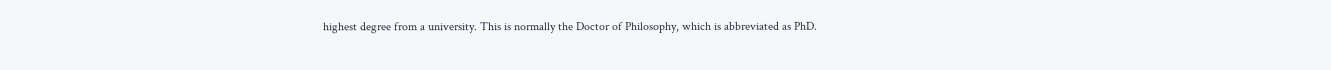highest degree from a university. This is normally the Doctor of Philosophy, which is abbreviated as PhD.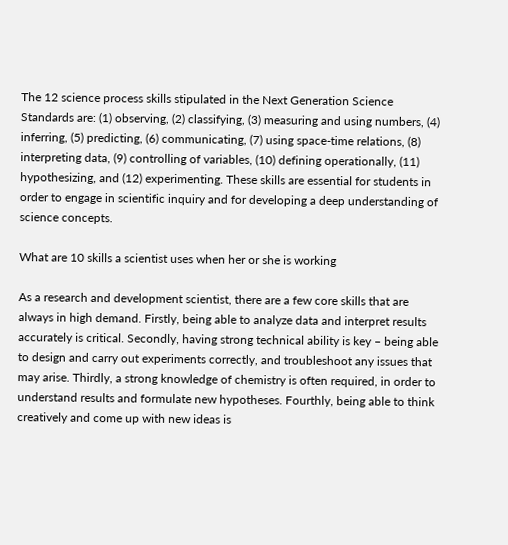The 12 science process skills stipulated in the Next Generation Science Standards are: (1) observing, (2) classifying, (3) measuring and using numbers, (4) inferring, (5) predicting, (6) communicating, (7) using space-time relations, (8) interpreting data, (9) controlling of variables, (10) defining operationally, (11) hypothesizing, and (12) experimenting. These skills are essential for students in order to engage in scientific inquiry and for developing a deep understanding of science concepts.

What are 10 skills a scientist uses when her or she is working

As a research and development scientist, there are a few core skills that are always in high demand. Firstly, being able to analyze data and interpret results accurately is critical. Secondly, having strong technical ability is key – being able to design and carry out experiments correctly, and troubleshoot any issues that may arise. Thirdly, a strong knowledge of chemistry is often required, in order to understand results and formulate new hypotheses. Fourthly, being able to think creatively and come up with new ideas is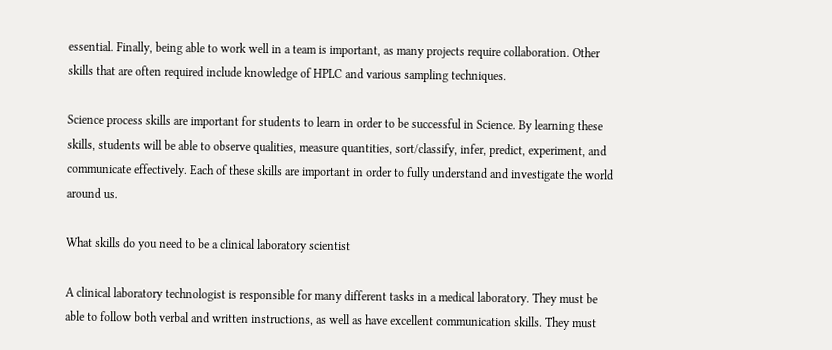essential. Finally, being able to work well in a team is important, as many projects require collaboration. Other skills that are often required include knowledge of HPLC and various sampling techniques.

Science process skills are important for students to learn in order to be successful in Science. By learning these skills, students will be able to observe qualities, measure quantities, sort/classify, infer, predict, experiment, and communicate effectively. Each of these skills are important in order to fully understand and investigate the world around us.

What skills do you need to be a clinical laboratory scientist

A clinical laboratory technologist is responsible for many different tasks in a medical laboratory. They must be able to follow both verbal and written instructions, as well as have excellent communication skills. They must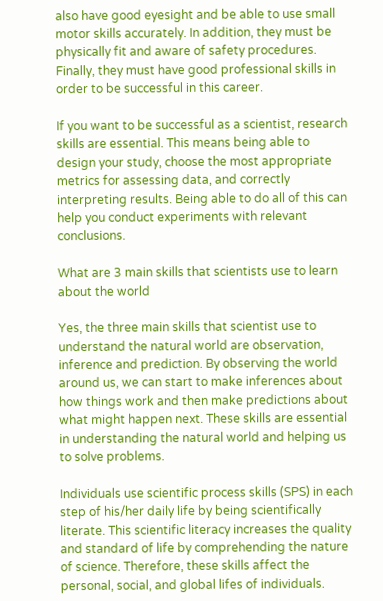also have good eyesight and be able to use small motor skills accurately. In addition, they must be physically fit and aware of safety procedures. Finally, they must have good professional skills in order to be successful in this career.

If you want to be successful as a scientist, research skills are essential. This means being able to design your study, choose the most appropriate metrics for assessing data, and correctly interpreting results. Being able to do all of this can help you conduct experiments with relevant conclusions.

What are 3 main skills that scientists use to learn about the world

Yes, the three main skills that scientist use to understand the natural world are observation, inference and prediction. By observing the world around us, we can start to make inferences about how things work and then make predictions about what might happen next. These skills are essential in understanding the natural world and helping us to solve problems.

Individuals use scientific process skills (SPS) in each step of his/her daily life by being scientifically literate. This scientific literacy increases the quality and standard of life by comprehending the nature of science. Therefore, these skills affect the personal, social, and global lifes of individuals.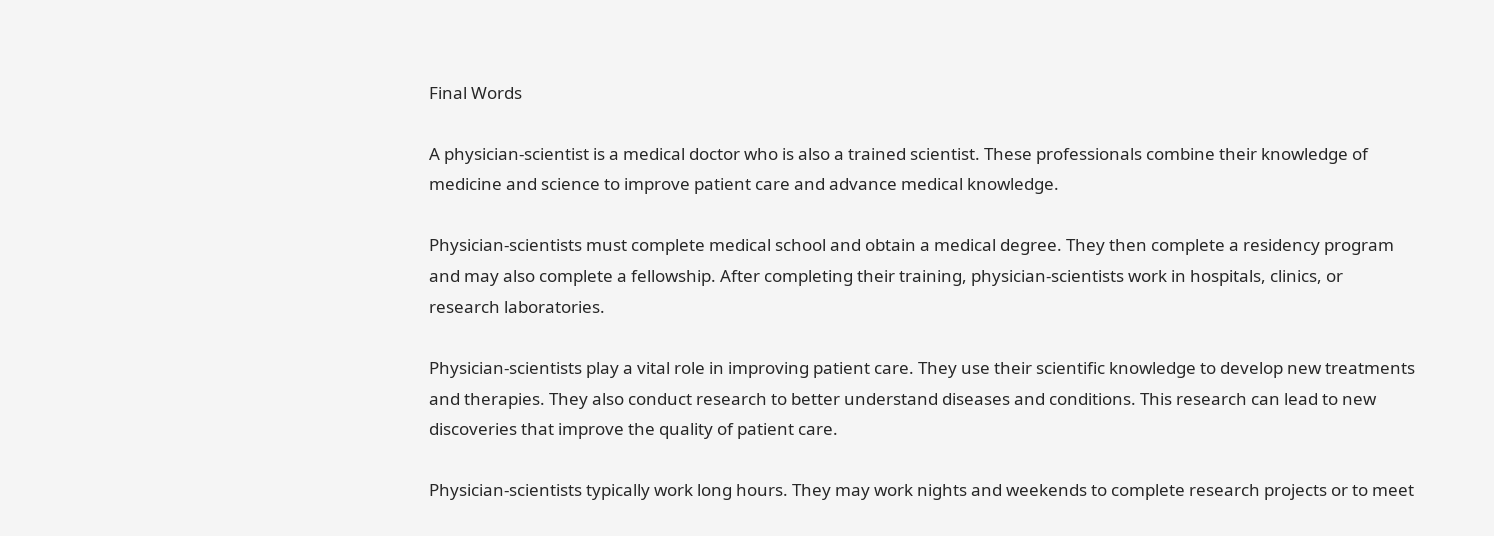Final Words

A physician-scientist is a medical doctor who is also a trained scientist. These professionals combine their knowledge of medicine and science to improve patient care and advance medical knowledge.

Physician-scientists must complete medical school and obtain a medical degree. They then complete a residency program and may also complete a fellowship. After completing their training, physician-scientists work in hospitals, clinics, or research laboratories.

Physician-scientists play a vital role in improving patient care. They use their scientific knowledge to develop new treatments and therapies. They also conduct research to better understand diseases and conditions. This research can lead to new discoveries that improve the quality of patient care.

Physician-scientists typically work long hours. They may work nights and weekends to complete research projects or to meet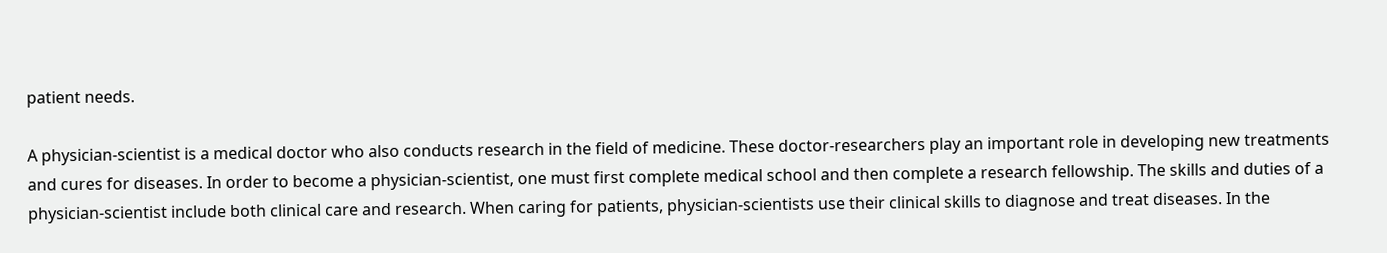patient needs.

A physician-scientist is a medical doctor who also conducts research in the field of medicine. These doctor-researchers play an important role in developing new treatments and cures for diseases. In order to become a physician-scientist, one must first complete medical school and then complete a research fellowship. The skills and duties of a physician-scientist include both clinical care and research. When caring for patients, physician-scientists use their clinical skills to diagnose and treat diseases. In the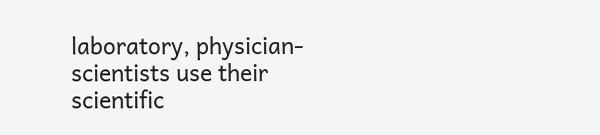laboratory, physician-scientists use their scientific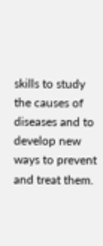skills to study the causes of diseases and to develop new ways to prevent and treat them.